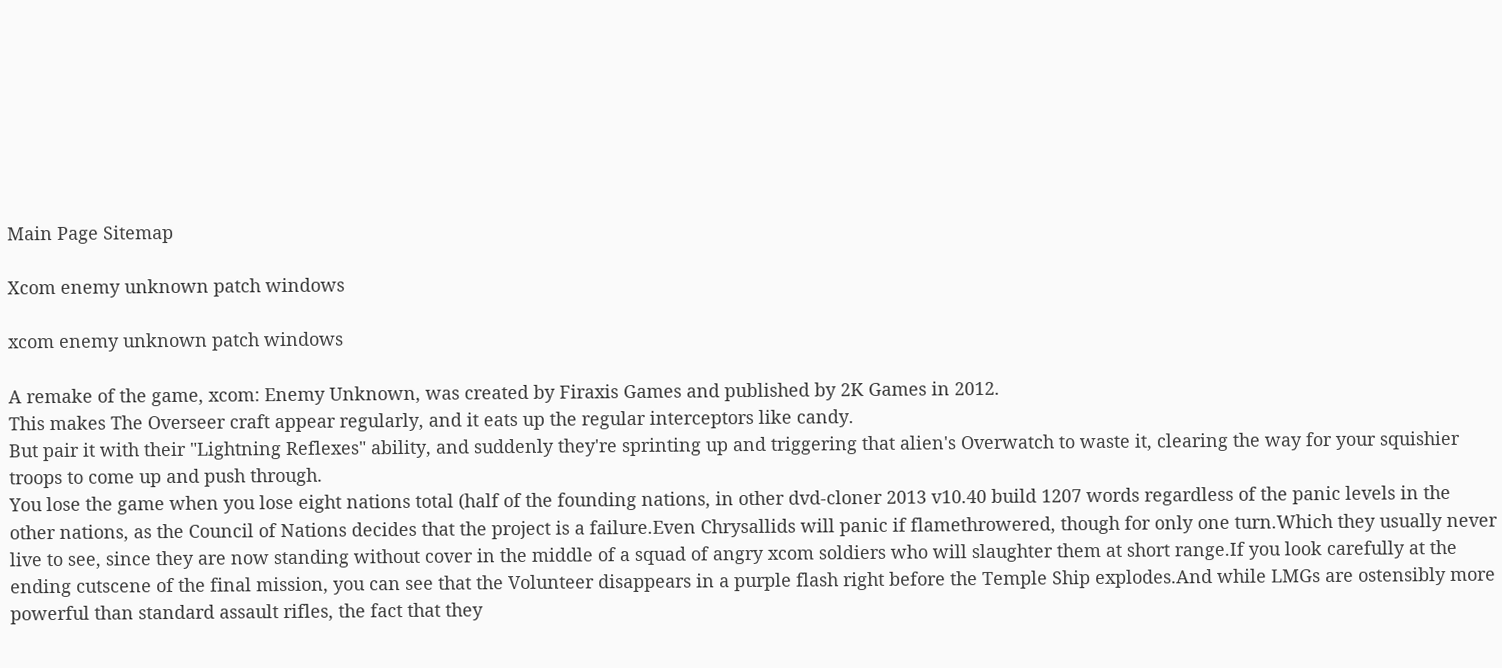Main Page Sitemap

Xcom enemy unknown patch windows

xcom enemy unknown patch windows

A remake of the game, xcom: Enemy Unknown, was created by Firaxis Games and published by 2K Games in 2012.
This makes The Overseer craft appear regularly, and it eats up the regular interceptors like candy.
But pair it with their "Lightning Reflexes" ability, and suddenly they're sprinting up and triggering that alien's Overwatch to waste it, clearing the way for your squishier troops to come up and push through.
You lose the game when you lose eight nations total (half of the founding nations, in other dvd-cloner 2013 v10.40 build 1207 words regardless of the panic levels in the other nations, as the Council of Nations decides that the project is a failure.Even Chrysallids will panic if flamethrowered, though for only one turn.Which they usually never live to see, since they are now standing without cover in the middle of a squad of angry xcom soldiers who will slaughter them at short range.If you look carefully at the ending cutscene of the final mission, you can see that the Volunteer disappears in a purple flash right before the Temple Ship explodes.And while LMGs are ostensibly more powerful than standard assault rifles, the fact that they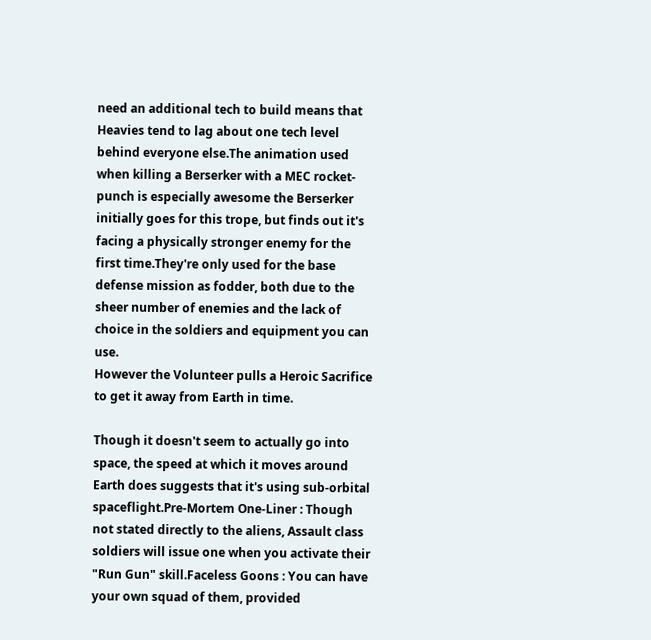need an additional tech to build means that Heavies tend to lag about one tech level behind everyone else.The animation used when killing a Berserker with a MEC rocket-punch is especially awesome the Berserker initially goes for this trope, but finds out it's facing a physically stronger enemy for the first time.They're only used for the base defense mission as fodder, both due to the sheer number of enemies and the lack of choice in the soldiers and equipment you can use.
However the Volunteer pulls a Heroic Sacrifice to get it away from Earth in time.

Though it doesn't seem to actually go into space, the speed at which it moves around Earth does suggests that it's using sub-orbital spaceflight.Pre-Mortem One-Liner : Though not stated directly to the aliens, Assault class soldiers will issue one when you activate their "Run Gun" skill.Faceless Goons : You can have your own squad of them, provided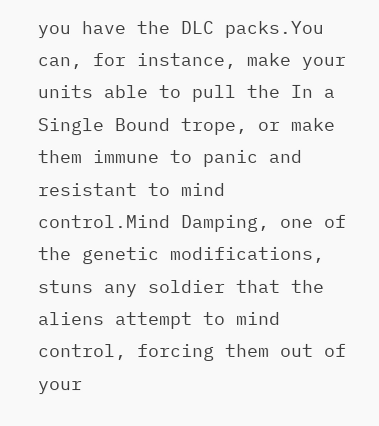you have the DLC packs.You can, for instance, make your units able to pull the In a Single Bound trope, or make them immune to panic and resistant to mind control.Mind Damping, one of the genetic modifications, stuns any soldier that the aliens attempt to mind control, forcing them out of your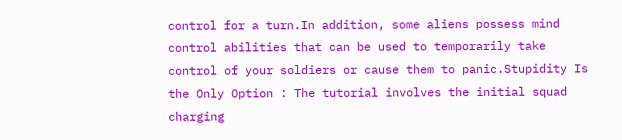control for a turn.In addition, some aliens possess mind control abilities that can be used to temporarily take control of your soldiers or cause them to panic.Stupidity Is the Only Option : The tutorial involves the initial squad charging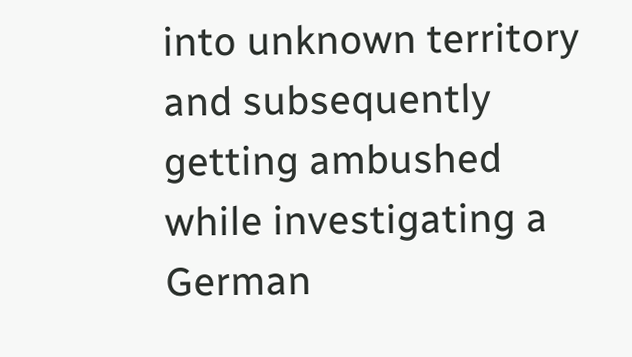into unknown territory and subsequently getting ambushed while investigating a German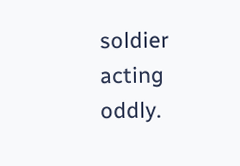soldier acting oddly.